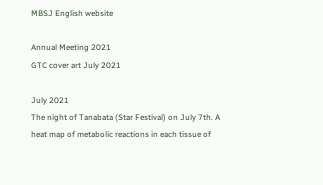MBSJ English website

Annual Meeting 2021
GTC cover art July 2021

July 2021
The night of Tanabata (Star Festival) on July 7th. A heat map of metabolic reactions in each tissue of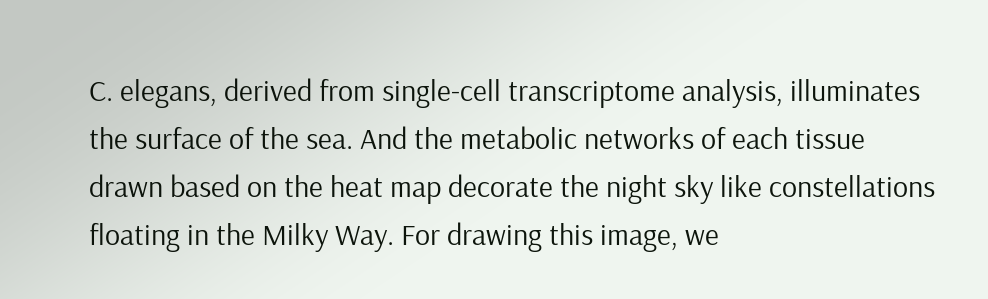C. elegans, derived from single-cell transcriptome analysis, illuminates the surface of the sea. And the metabolic networks of each tissue drawn based on the heat map decorate the night sky like constellations floating in the Milky Way. For drawing this image, we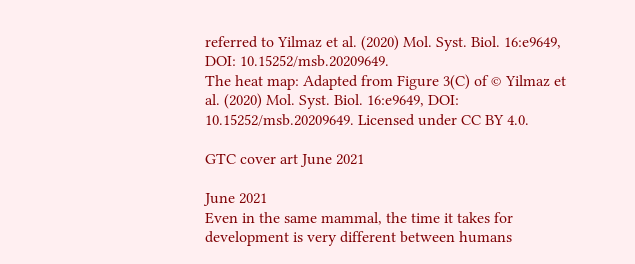referred to Yilmaz et al. (2020) Mol. Syst. Biol. 16:e9649, DOI: 10.15252/msb.20209649.
The heat map: Adapted from Figure 3(C) of © Yilmaz et al. (2020) Mol. Syst. Biol. 16:e9649, DOI: 10.15252/msb.20209649. Licensed under CC BY 4.0.

GTC cover art June 2021

June 2021
Even in the same mammal, the time it takes for development is very different between humans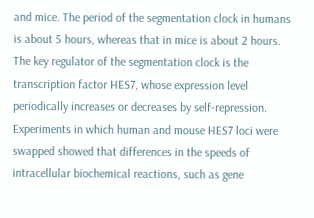and mice. The period of the segmentation clock in humans is about 5 hours, whereas that in mice is about 2 hours. The key regulator of the segmentation clock is the transcription factor HES7, whose expression level periodically increases or decreases by self-repression. Experiments in which human and mouse HES7 loci were swapped showed that differences in the speeds of intracellular biochemical reactions, such as gene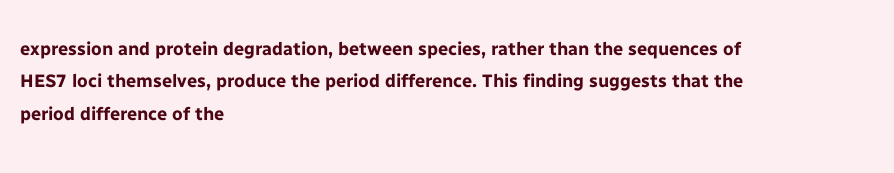expression and protein degradation, between species, rather than the sequences of HES7 loci themselves, produce the period difference. This finding suggests that the period difference of the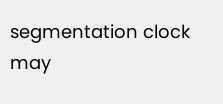segmentation clock may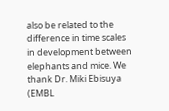also be related to the difference in time scales in development between elephants and mice. We thank Dr. Miki Ebisuya (EMBL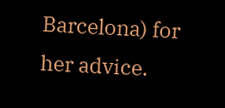Barcelona) for her advice.